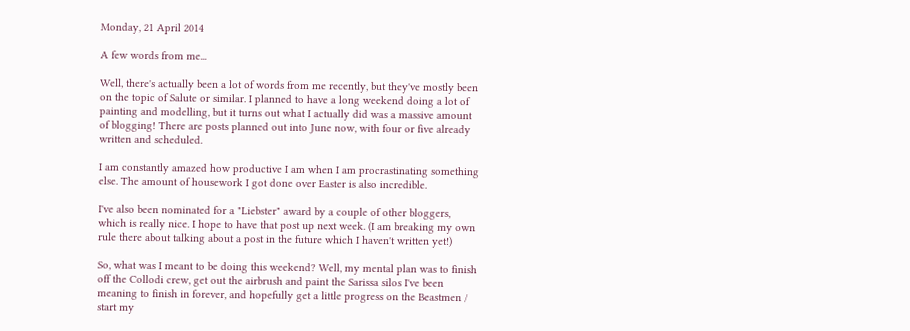Monday, 21 April 2014

A few words from me...

Well, there's actually been a lot of words from me recently, but they've mostly been on the topic of Salute or similar. I planned to have a long weekend doing a lot of painting and modelling, but it turns out what I actually did was a massive amount of blogging! There are posts planned out into June now, with four or five already written and scheduled.

I am constantly amazed how productive I am when I am procrastinating something else. The amount of housework I got done over Easter is also incredible.

I've also been nominated for a "Liebster" award by a couple of other bloggers, which is really nice. I hope to have that post up next week. (I am breaking my own rule there about talking about a post in the future which I haven't written yet!)

So, what was I meant to be doing this weekend? Well, my mental plan was to finish off the Collodi crew, get out the airbrush and paint the Sarissa silos I've been meaning to finish in forever, and hopefully get a little progress on the Beastmen / start my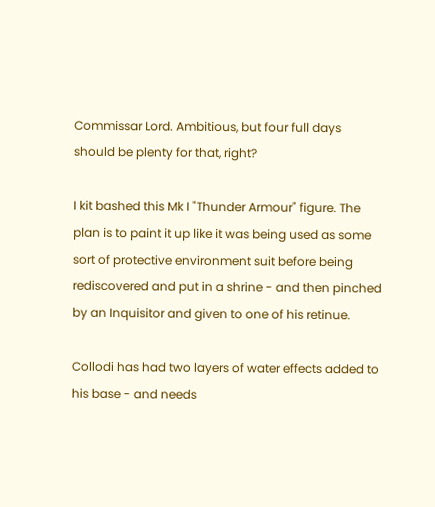Commissar Lord. Ambitious, but four full days should be plenty for that, right?

I kit bashed this Mk I "Thunder Armour" figure. The plan is to paint it up like it was being used as some sort of protective environment suit before being rediscovered and put in a shrine - and then pinched by an Inquisitor and given to one of his retinue.

Collodi has had two layers of water effects added to his base - and needs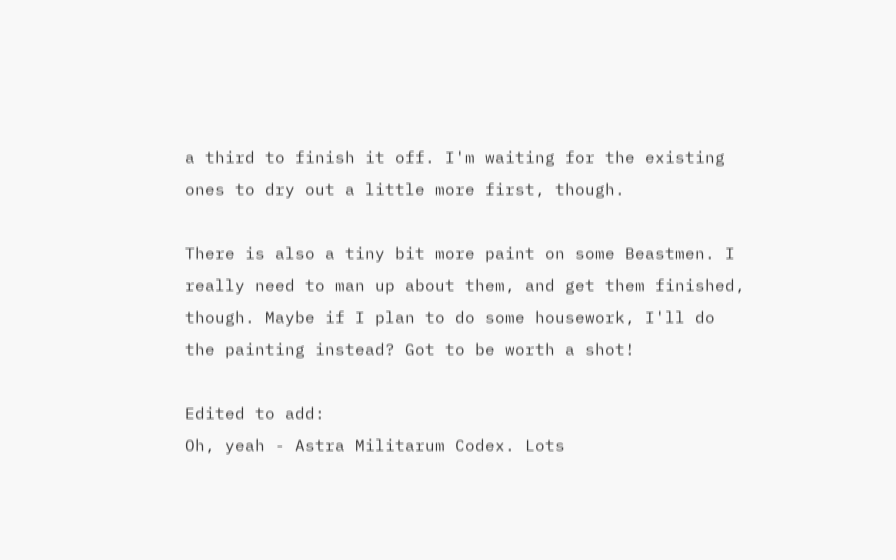a third to finish it off. I'm waiting for the existing ones to dry out a little more first, though.

There is also a tiny bit more paint on some Beastmen. I really need to man up about them, and get them finished, though. Maybe if I plan to do some housework, I'll do the painting instead? Got to be worth a shot!

Edited to add:
Oh, yeah - Astra Militarum Codex. Lots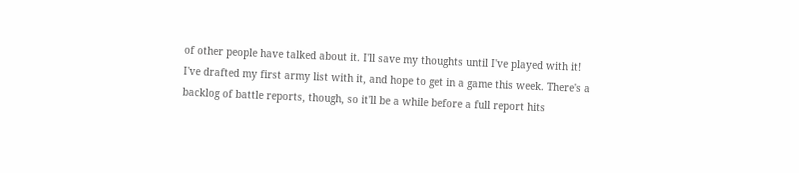of other people have talked about it. I'll save my thoughts until I've played with it! I've drafted my first army list with it, and hope to get in a game this week. There's a backlog of battle reports, though, so it'll be a while before a full report hits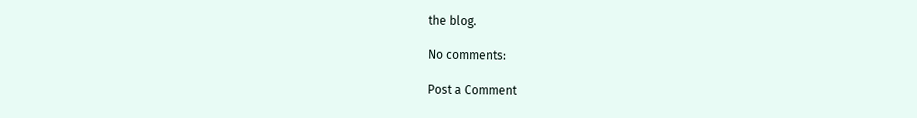the blog.

No comments:

Post a Comment